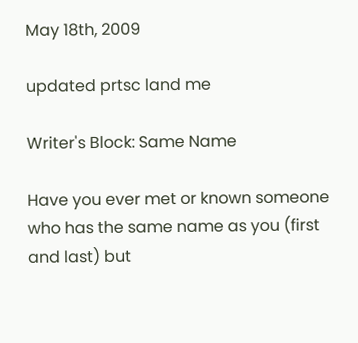May 18th, 2009

updated prtsc land me

Writer's Block: Same Name

Have you ever met or known someone who has the same name as you (first and last) but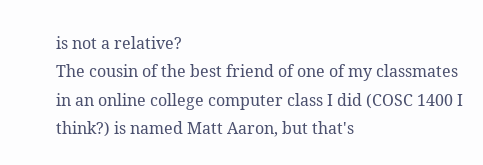is not a relative?
The cousin of the best friend of one of my classmates in an online college computer class I did (COSC 1400 I think?) is named Matt Aaron, but that's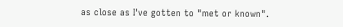as close as I've gotten to "met or known".